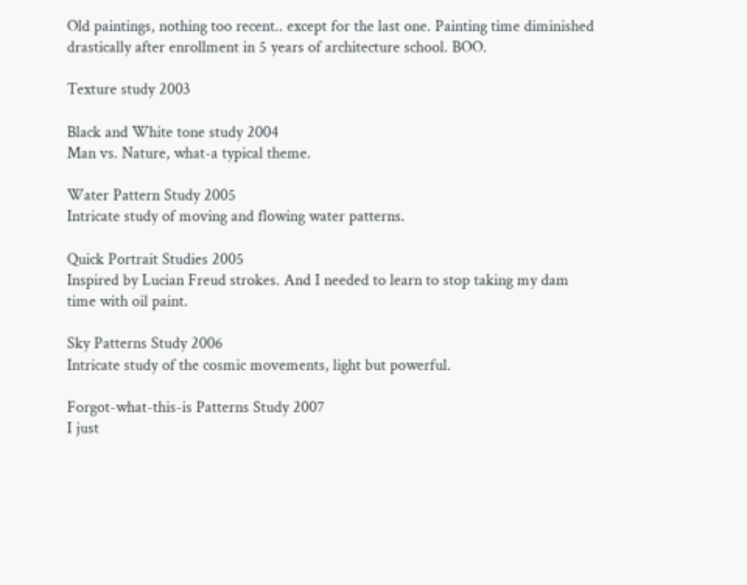Old paintings, nothing too recent.. except for the last one. Painting time diminished drastically after enrollment in 5 years of architecture school. BOO.

Texture study 2003

Black and White tone study 2004
Man vs. Nature, what-a typical theme.

Water Pattern Study 2005
Intricate study of moving and flowing water patterns.

Quick Portrait Studies 2005
Inspired by Lucian Freud strokes. And I needed to learn to stop taking my dam time with oil paint.

Sky Patterns Study 2006
Intricate study of the cosmic movements, light but powerful.

Forgot-what-this-is Patterns Study 2007
I just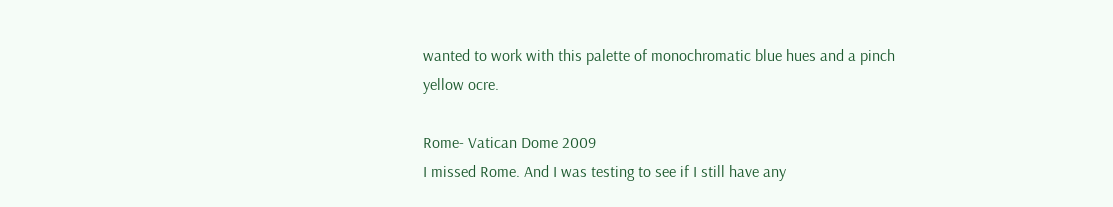wanted to work with this palette of monochromatic blue hues and a pinch yellow ocre.

Rome- Vatican Dome 2009
I missed Rome. And I was testing to see if I still have any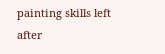painting skills left after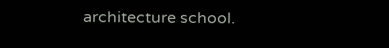architecture school.